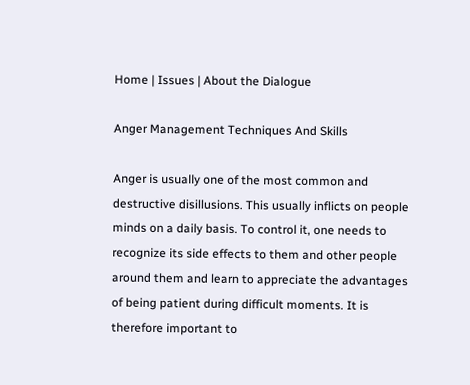Home | Issues | About the Dialogue

Anger Management Techniques And Skills

Anger is usually one of the most common and destructive disillusions. This usually inflicts on people minds on a daily basis. To control it, one needs to recognize its side effects to them and other people around them and learn to appreciate the advantages of being patient during difficult moments. It is therefore important to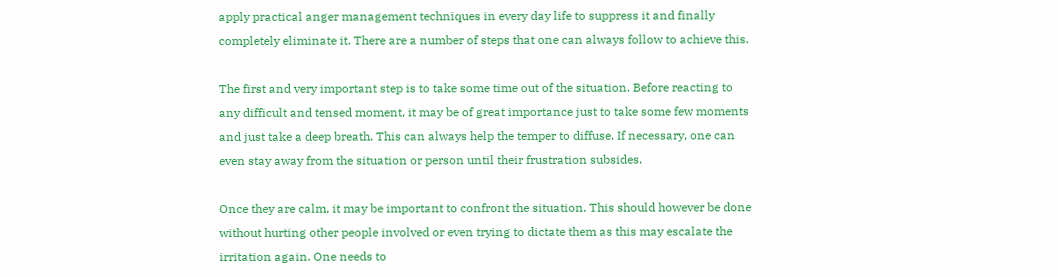apply practical anger management techniques in every day life to suppress it and finally completely eliminate it. There are a number of steps that one can always follow to achieve this.

The first and very important step is to take some time out of the situation. Before reacting to any difficult and tensed moment, it may be of great importance just to take some few moments and just take a deep breath. This can always help the temper to diffuse. If necessary, one can even stay away from the situation or person until their frustration subsides.

Once they are calm, it may be important to confront the situation. This should however be done without hurting other people involved or even trying to dictate them as this may escalate the irritation again. One needs to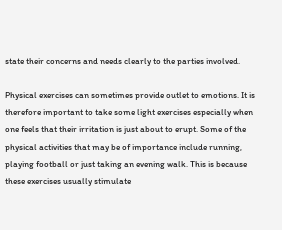state their concerns and needs clearly to the parties involved.

Physical exercises can sometimes provide outlet to emotions. It is therefore important to take some light exercises especially when one feels that their irritation is just about to erupt. Some of the physical activities that may be of importance include running, playing football or just taking an evening walk. This is because these exercises usually stimulate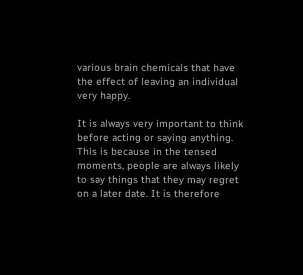various brain chemicals that have the effect of leaving an individual very happy.

It is always very important to think before acting or saying anything. This is because in the tensed moments, people are always likely to say things that they may regret on a later date. It is therefore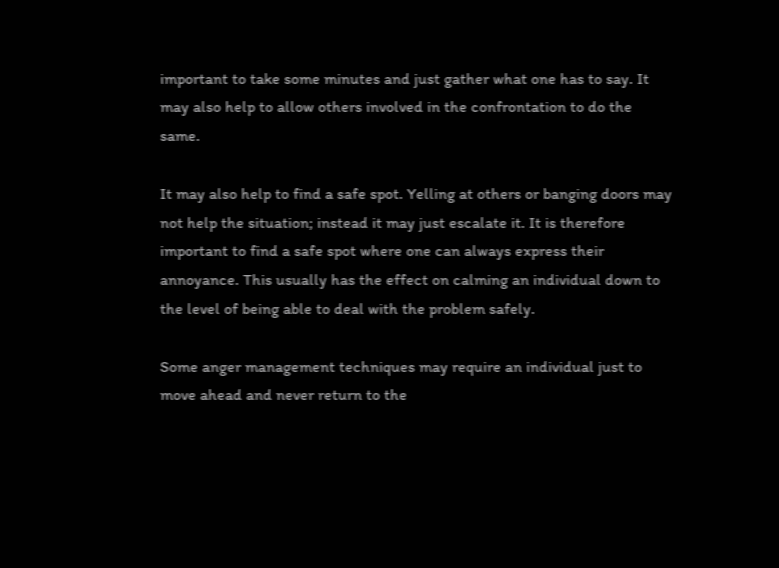important to take some minutes and just gather what one has to say. It may also help to allow others involved in the confrontation to do the same.

It may also help to find a safe spot. Yelling at others or banging doors may not help the situation; instead it may just escalate it. It is therefore important to find a safe spot where one can always express their annoyance. This usually has the effect on calming an individual down to the level of being able to deal with the problem safely.

Some anger management techniques may require an individual just to move ahead and never return to the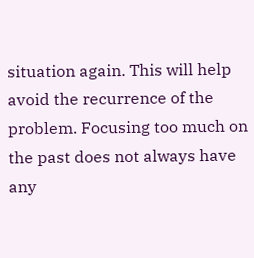situation again. This will help avoid the recurrence of the problem. Focusing too much on the past does not always have any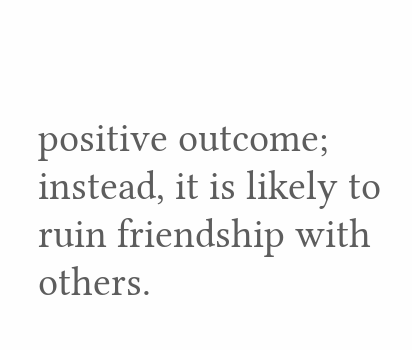positive outcome; instead, it is likely to ruin friendship with others.